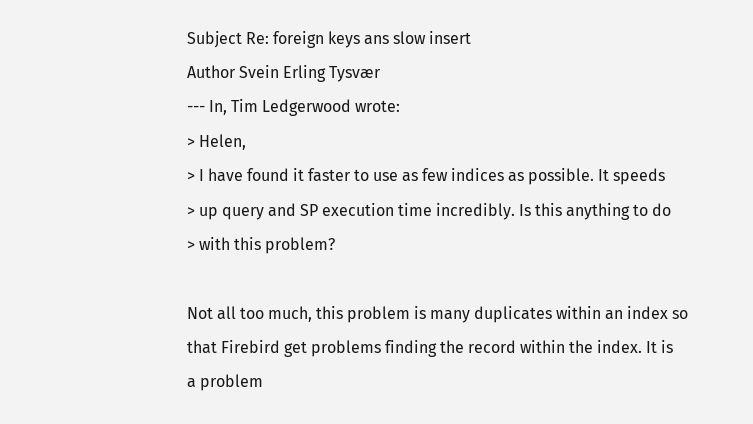Subject Re: foreign keys ans slow insert
Author Svein Erling Tysvær
--- In, Tim Ledgerwood wrote:
> Helen,
> I have found it faster to use as few indices as possible. It speeds
> up query and SP execution time incredibly. Is this anything to do
> with this problem?

Not all too much, this problem is many duplicates within an index so
that Firebird get problems finding the record within the index. It is
a problem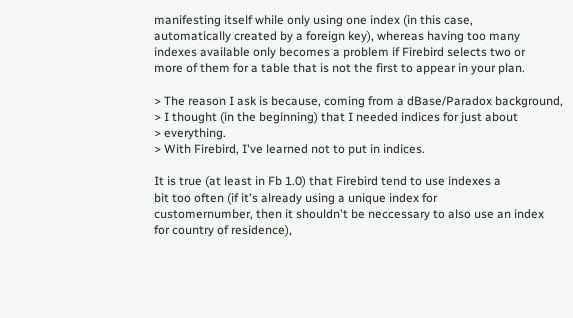manifesting itself while only using one index (in this case,
automatically created by a foreign key), whereas having too many
indexes available only becomes a problem if Firebird selects two or
more of them for a table that is not the first to appear in your plan.

> The reason I ask is because, coming from a dBase/Paradox background,
> I thought (in the beginning) that I needed indices for just about
> everything.
> With Firebird, I've learned not to put in indices.

It is true (at least in Fb 1.0) that Firebird tend to use indexes a
bit too often (if it's already using a unique index for
customernumber, then it shouldn't be neccessary to also use an index
for country of residence),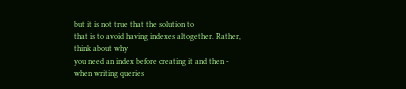but it is not true that the solution to
that is to avoid having indexes altogether. Rather, think about why
you need an index before creating it and then - when writing queries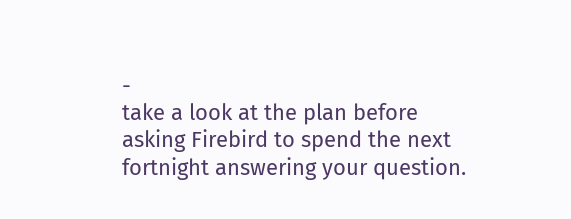-
take a look at the plan before asking Firebird to spend the next
fortnight answering your question.